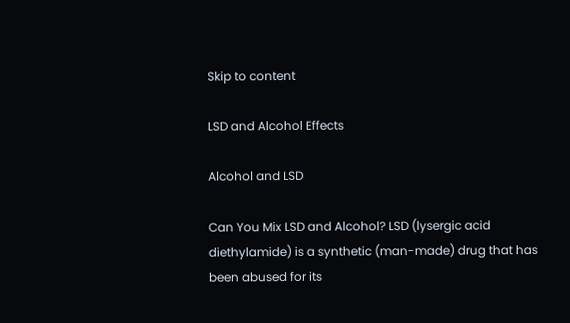Skip to content

LSD and Alcohol Effects

Alcohol and LSD

Can You Mix LSD and Alcohol? LSD (lysergic acid diethylamide) is a synthetic (man-made) drug that has been abused for its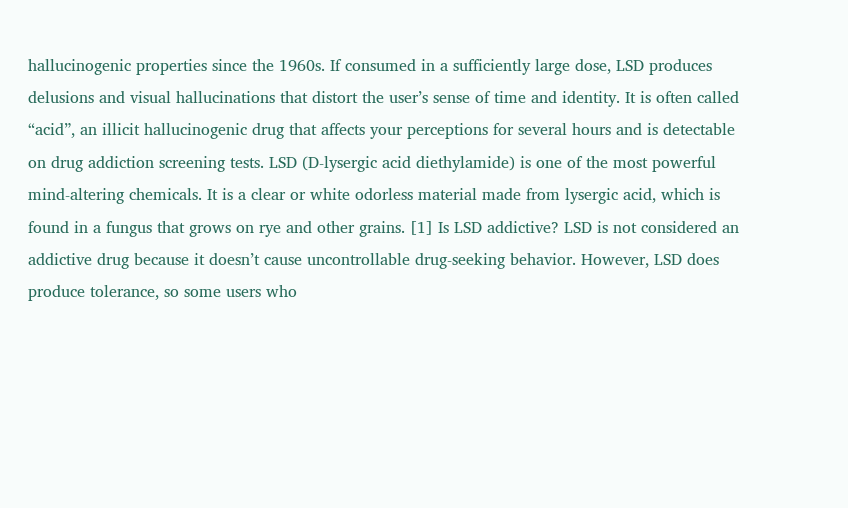hallucinogenic properties since the 1960s. If consumed in a sufficiently large dose, LSD produces delusions and visual hallucinations that distort the user’s sense of time and identity. It is often called “acid”, an illicit hallucinogenic drug that affects your perceptions for several hours and is detectable on drug addiction screening tests. LSD (D-lysergic acid diethylamide) is one of the most powerful mind-altering chemicals. It is a clear or white odorless material made from lysergic acid, which is found in a fungus that grows on rye and other grains. [1] Is LSD addictive? LSD is not considered an addictive drug because it doesn’t cause uncontrollable drug-seeking behavior. However, LSD does produce tolerance, so some users who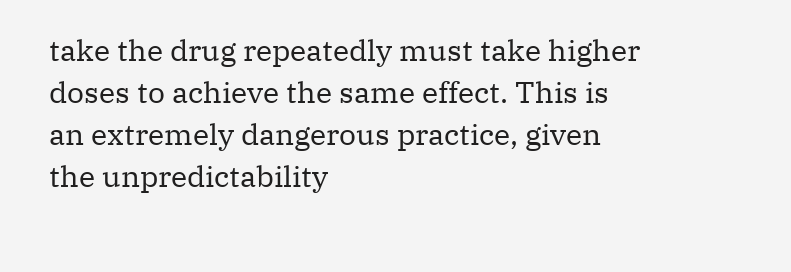take the drug repeatedly must take higher doses to achieve the same effect. This is an extremely dangerous practice, given the unpredictability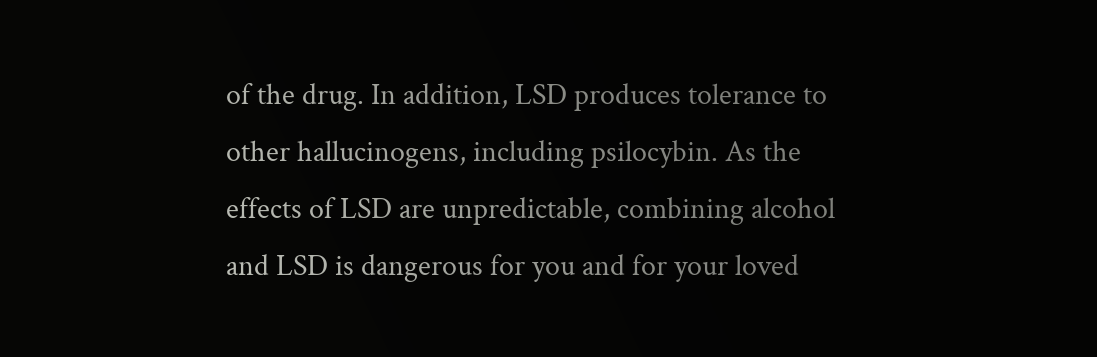of the drug. In addition, LSD produces tolerance to other hallucinogens, including psilocybin. As the effects of LSD are unpredictable, combining alcohol and LSD is dangerous for you and for your loved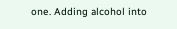one. Adding alcohol into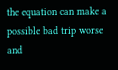the equation can make a possible bad trip worse and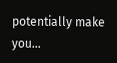potentially make you…